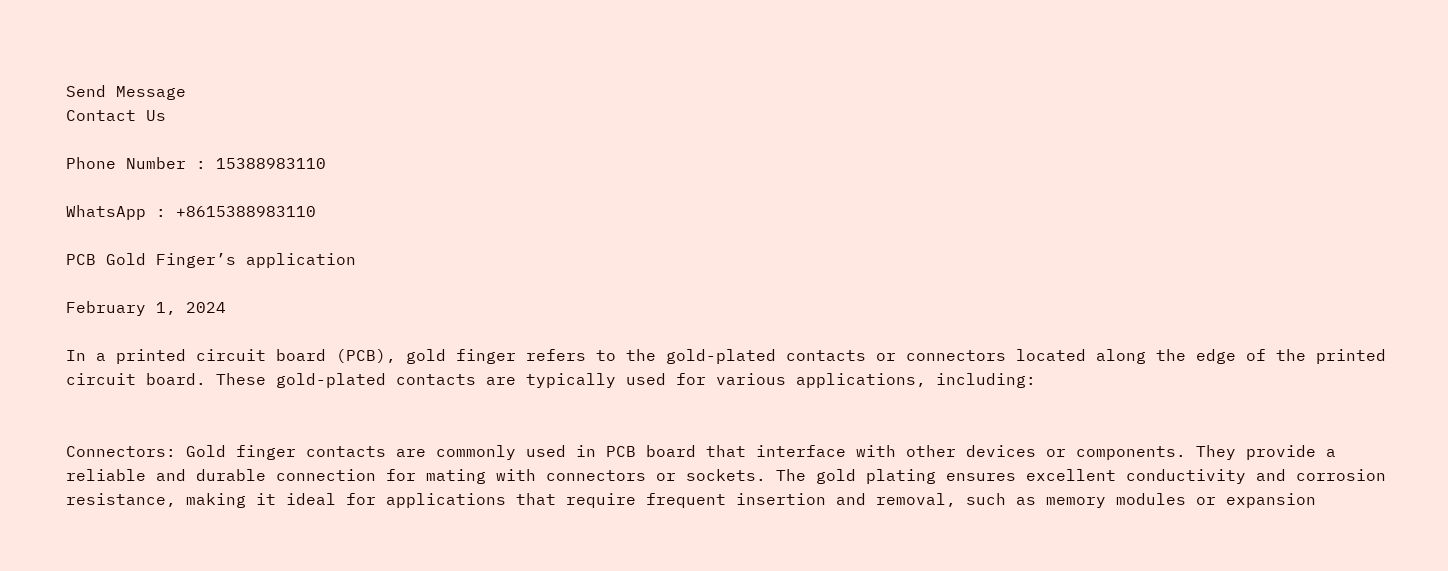Send Message
Contact Us

Phone Number : 15388983110

WhatsApp : +8615388983110

PCB Gold Finger’s application

February 1, 2024

In a printed circuit board (PCB), gold finger refers to the gold-plated contacts or connectors located along the edge of the printed circuit board. These gold-plated contacts are typically used for various applications, including:


Connectors: Gold finger contacts are commonly used in PCB board that interface with other devices or components. They provide a reliable and durable connection for mating with connectors or sockets. The gold plating ensures excellent conductivity and corrosion resistance, making it ideal for applications that require frequent insertion and removal, such as memory modules or expansion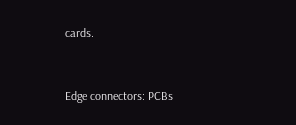cards.


Edge connectors: PCBs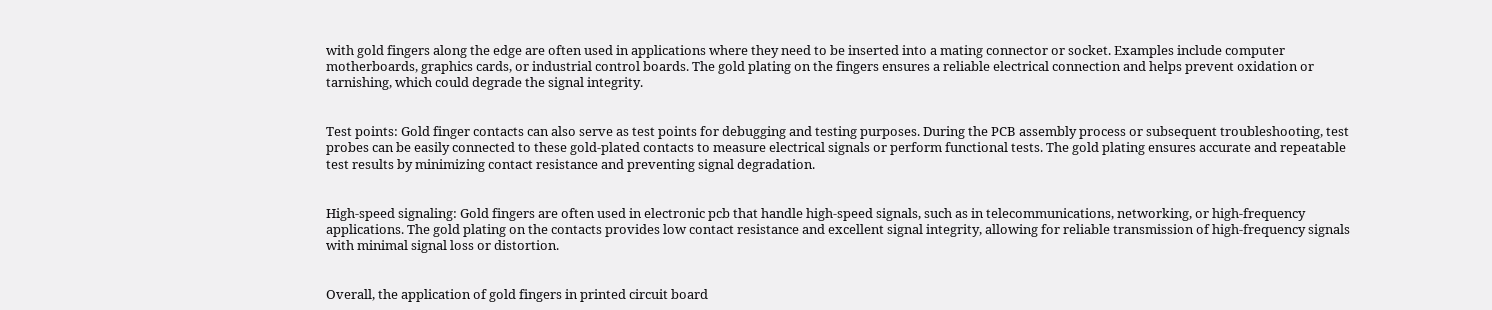with gold fingers along the edge are often used in applications where they need to be inserted into a mating connector or socket. Examples include computer motherboards, graphics cards, or industrial control boards. The gold plating on the fingers ensures a reliable electrical connection and helps prevent oxidation or tarnishing, which could degrade the signal integrity.


Test points: Gold finger contacts can also serve as test points for debugging and testing purposes. During the PCB assembly process or subsequent troubleshooting, test probes can be easily connected to these gold-plated contacts to measure electrical signals or perform functional tests. The gold plating ensures accurate and repeatable test results by minimizing contact resistance and preventing signal degradation.


High-speed signaling: Gold fingers are often used in electronic pcb that handle high-speed signals, such as in telecommunications, networking, or high-frequency applications. The gold plating on the contacts provides low contact resistance and excellent signal integrity, allowing for reliable transmission of high-frequency signals with minimal signal loss or distortion.


Overall, the application of gold fingers in printed circuit board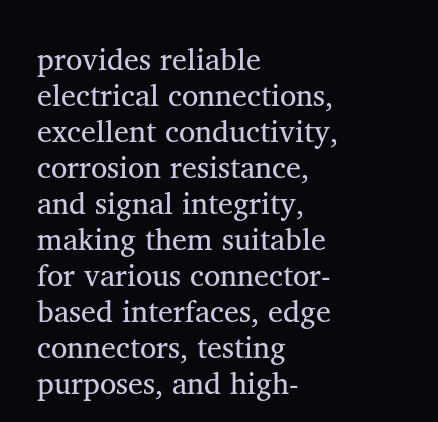provides reliable electrical connections, excellent conductivity, corrosion resistance, and signal integrity, making them suitable for various connector-based interfaces, edge connectors, testing purposes, and high-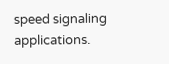speed signaling applications.